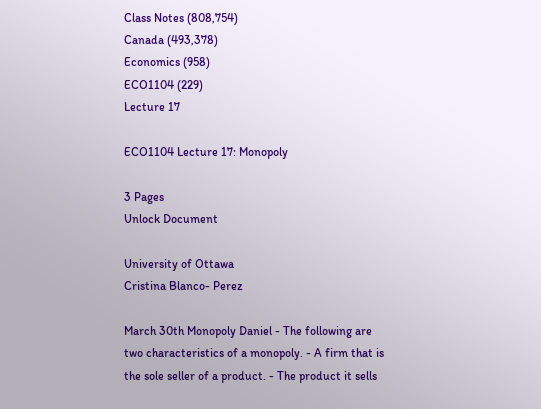Class Notes (808,754)
Canada (493,378)
Economics (958)
ECO1104 (229)
Lecture 17

ECO1104 Lecture 17: Monopoly

3 Pages
Unlock Document

University of Ottawa
Cristina Blanco- Perez

March 30th Monopoly Daniel - The following are two characteristics of a monopoly. - A firm that is the sole seller of a product. - The product it sells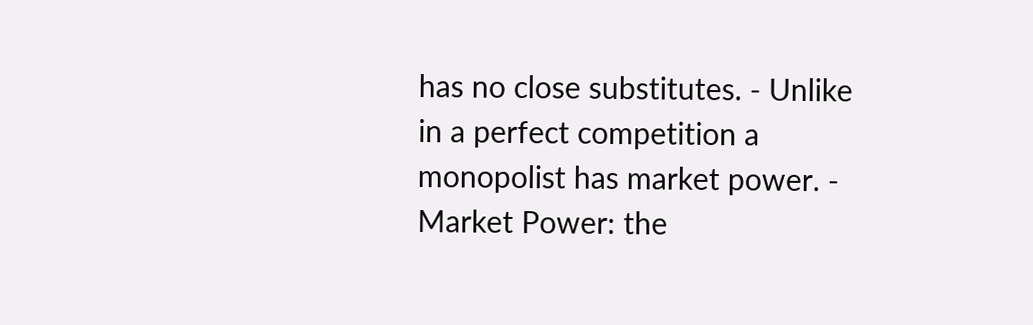has no close substitutes. - Unlike in a perfect competition a monopolist has market power. - Market Power: the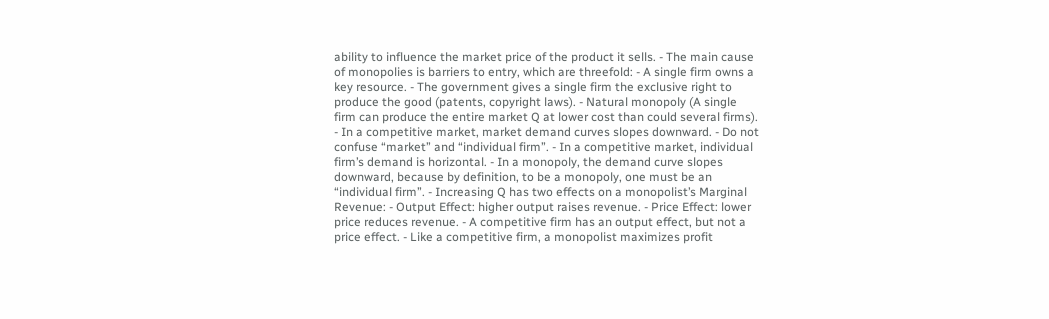ability to influence the market price of the product it sells. - The main cause of monopolies is barriers to entry, which are threefold: - A single firm owns a key resource. - The government gives a single firm the exclusive right to produce the good (patents, copyright laws). - Natural monopoly (A single firm can produce the entire market Q at lower cost than could several firms). - In a competitive market, market demand curves slopes downward. - Do not confuse “market” and “individual firm”. - In a competitive market, individual firm’s demand is horizontal. - In a monopoly, the demand curve slopes downward, because by definition, to be a monopoly, one must be an “individual firm”. - Increasing Q has two effects on a monopolist’s Marginal Revenue: - Output Effect: higher output raises revenue. - Price Effect: lower price reduces revenue. - A competitive firm has an output effect, but not a price effect. - Like a competitive firm, a monopolist maximizes profit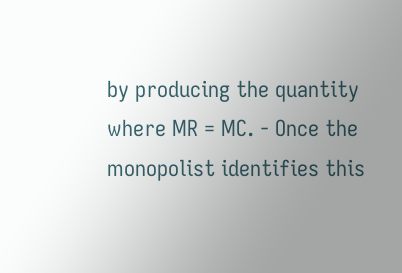by producing the quantity where MR = MC. - Once the monopolist identifies this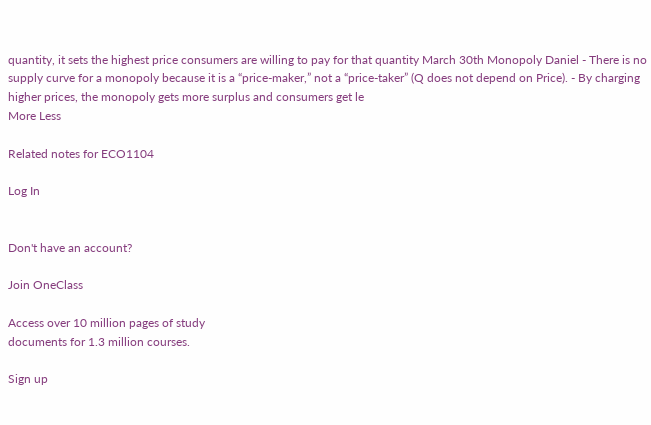quantity, it sets the highest price consumers are willing to pay for that quantity March 30th Monopoly Daniel - There is no supply curve for a monopoly because it is a “price-maker,” not a “price-taker” (Q does not depend on Price). - By charging higher prices, the monopoly gets more surplus and consumers get le
More Less

Related notes for ECO1104

Log In


Don't have an account?

Join OneClass

Access over 10 million pages of study
documents for 1.3 million courses.

Sign up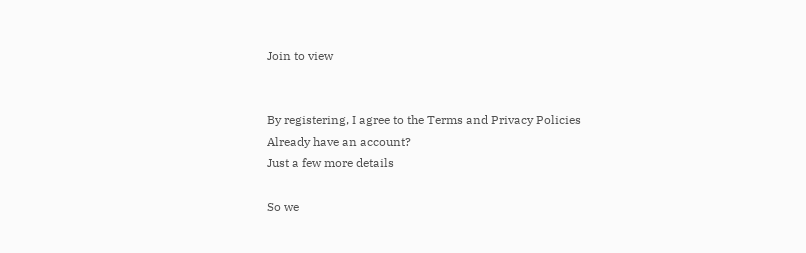Join to view


By registering, I agree to the Terms and Privacy Policies
Already have an account?
Just a few more details

So we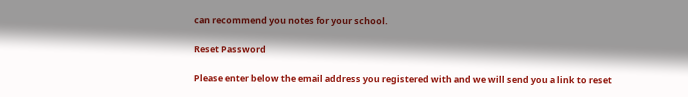can recommend you notes for your school.

Reset Password

Please enter below the email address you registered with and we will send you a link to reset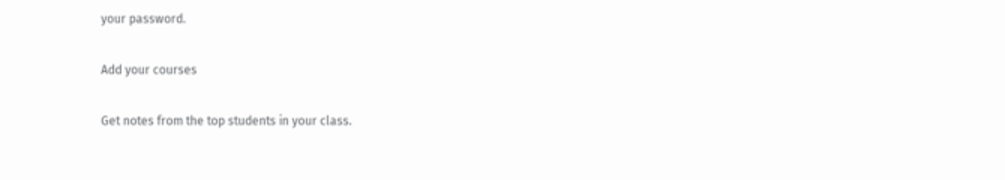your password.

Add your courses

Get notes from the top students in your class.